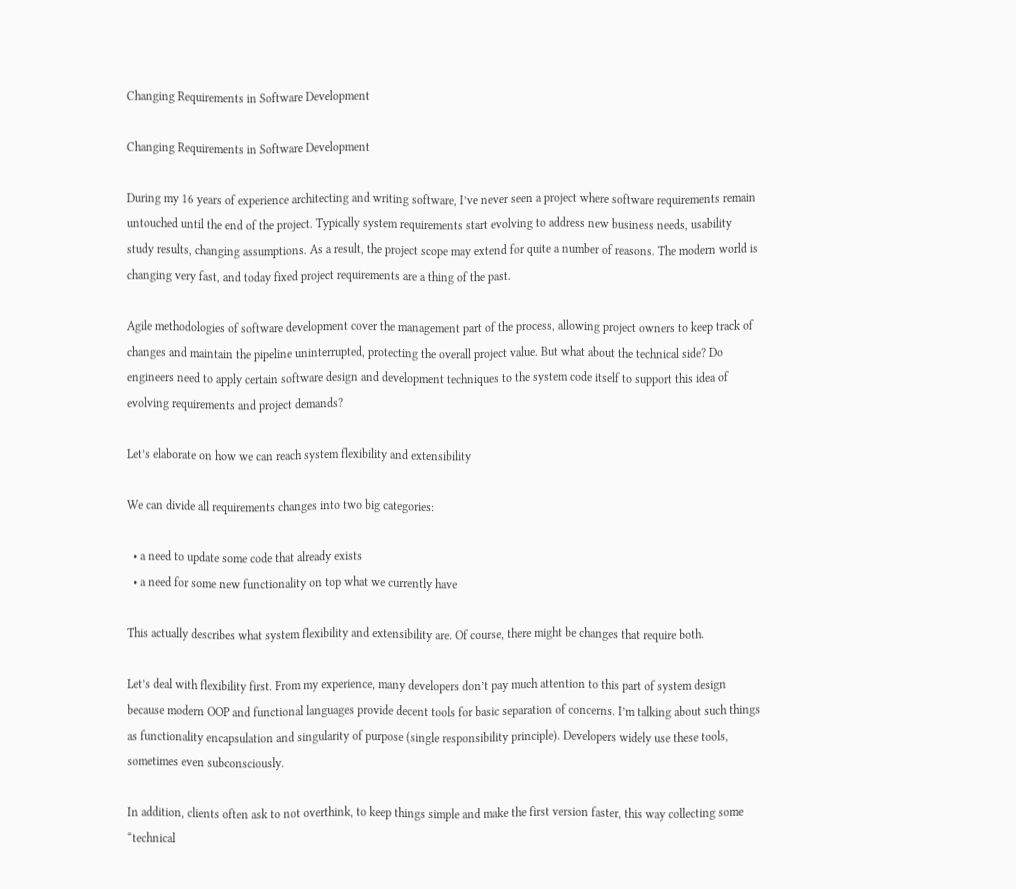Changing Requirements in Software Development

Changing Requirements in Software Development

During my 16 years of experience architecting and writing software, I’ve never seen a project where software requirements remain untouched until the end of the project. Typically system requirements start evolving to address new business needs, usability study results, changing assumptions. As a result, the project scope may extend for quite a number of reasons. The modern world is changing very fast, and today fixed project requirements are a thing of the past.

Agile methodologies of software development cover the management part of the process, allowing project owners to keep track of changes and maintain the pipeline uninterrupted, protecting the overall project value. But what about the technical side? Do engineers need to apply certain software design and development techniques to the system code itself to support this idea of evolving requirements and project demands?

Let’s elaborate on how we can reach system flexibility and extensibility

We can divide all requirements changes into two big categories:

  • a need to update some code that already exists
  • a need for some new functionality on top what we currently have

This actually describes what system flexibility and extensibility are. Of course, there might be changes that require both.

Let’s deal with flexibility first. From my experience, many developers don’t pay much attention to this part of system design because modern OOP and functional languages provide decent tools for basic separation of concerns. I’m talking about such things as functionality encapsulation and singularity of purpose (single responsibility principle). Developers widely use these tools, sometimes even subconsciously.

In addition, clients often ask to not overthink, to keep things simple and make the first version faster, this way collecting some “technical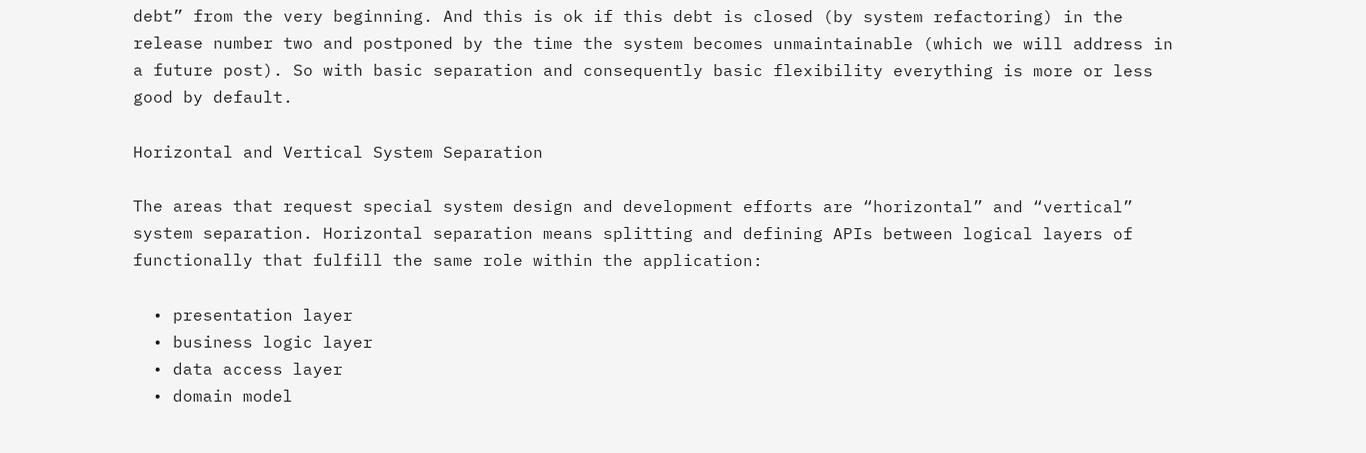debt” from the very beginning. And this is ok if this debt is closed (by system refactoring) in the release number two and postponed by the time the system becomes unmaintainable (which we will address in a future post). So with basic separation and consequently basic flexibility everything is more or less good by default.

Horizontal and Vertical System Separation

The areas that request special system design and development efforts are “horizontal” and “vertical” system separation. Horizontal separation means splitting and defining APIs between logical layers of functionally that fulfill the same role within the application:

  • presentation layer
  • business logic layer
  • data access layer
  • domain model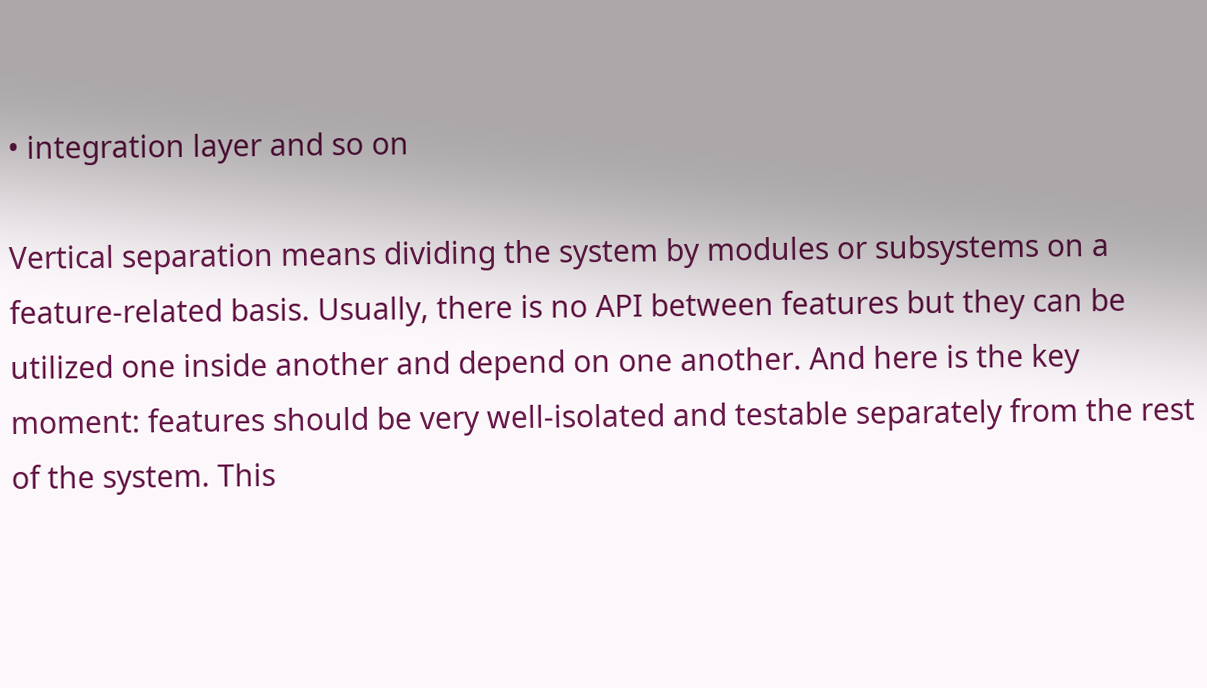• integration layer and so on

Vertical separation means dividing the system by modules or subsystems on a feature-related basis. Usually, there is no API between features but they can be utilized one inside another and depend on one another. And here is the key moment: features should be very well-isolated and testable separately from the rest of the system. This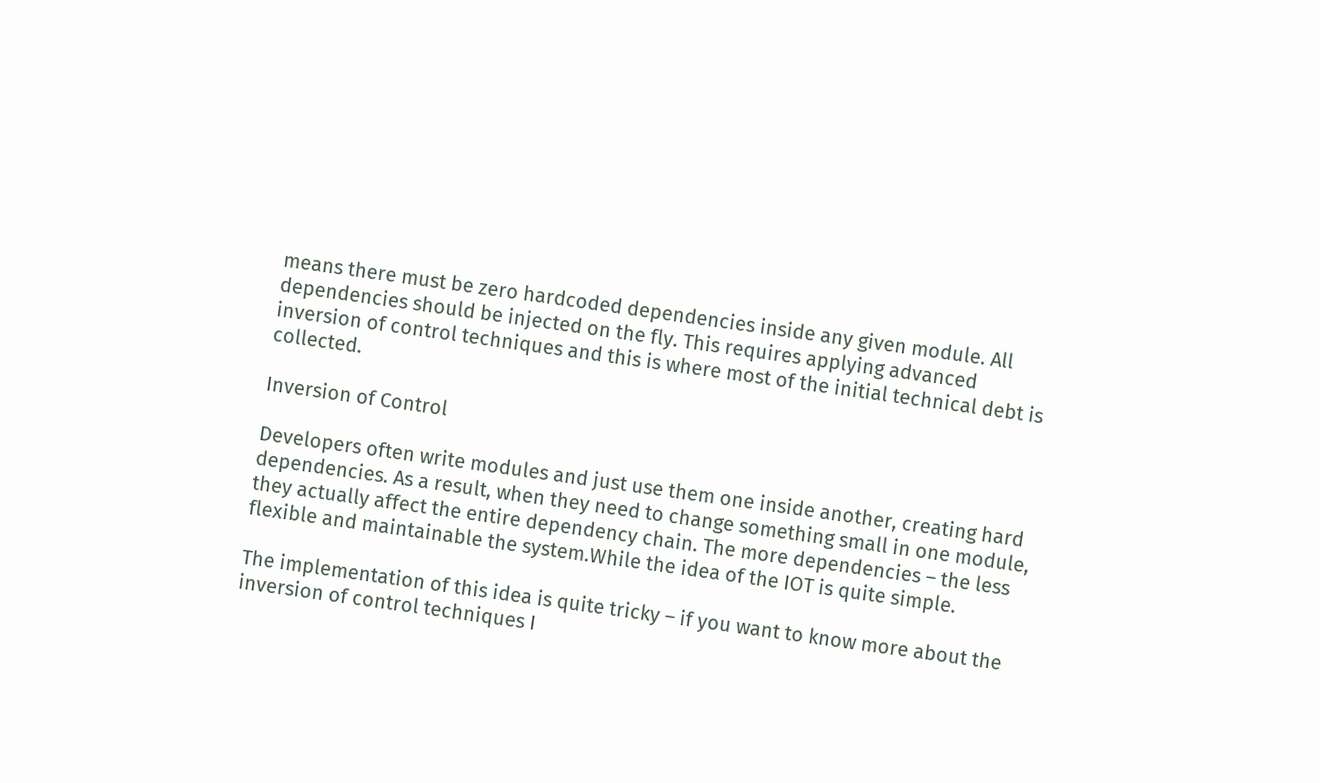means there must be zero hardcoded dependencies inside any given module. All dependencies should be injected on the fly. This requires applying advanced inversion of control techniques and this is where most of the initial technical debt is collected.

Inversion of Control

Developers often write modules and just use them one inside another, creating hard dependencies. As a result, when they need to change something small in one module, they actually affect the entire dependency chain. The more dependencies – the less flexible and maintainable the system.While the idea of the IOT is quite simple.

The implementation of this idea is quite tricky – if you want to know more about the inversion of control techniques I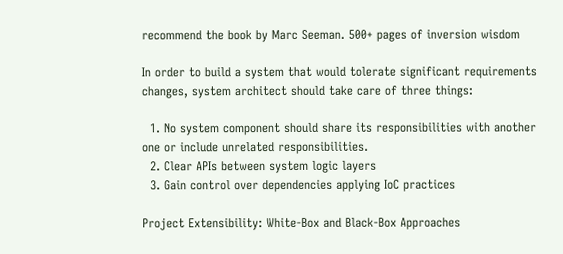recommend the book by Marc Seeman. 500+ pages of inversion wisdom

In order to build a system that would tolerate significant requirements changes, system architect should take care of three things:

  1. No system component should share its responsibilities with another one or include unrelated responsibilities.
  2. Clear APIs between system logic layers
  3. Gain control over dependencies applying IoC practices

Project Extensibility: White-Box and Black-Box Approaches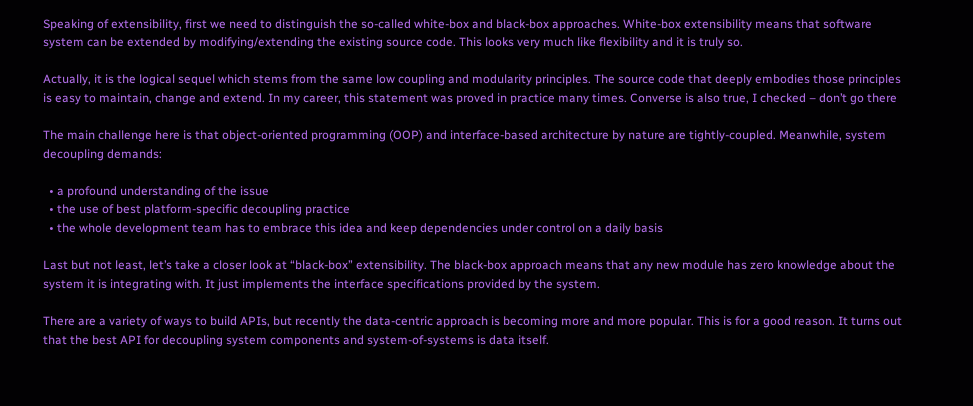Speaking of extensibility, first we need to distinguish the so-called white-box and black-box approaches. White-box extensibility means that software system can be extended by modifying/extending the existing source code. This looks very much like flexibility and it is truly so.

Actually, it is the logical sequel which stems from the same low coupling and modularity principles. The source code that deeply embodies those principles is easy to maintain, change and extend. In my career, this statement was proved in practice many times. Converse is also true, I checked – don’t go there

The main challenge here is that object-oriented programming (OOP) and interface-based architecture by nature are tightly-coupled. Meanwhile, system decoupling demands:

  • a profound understanding of the issue
  • the use of best platform-specific decoupling practice
  • the whole development team has to embrace this idea and keep dependencies under control on a daily basis

Last but not least, let’s take a closer look at “black-box” extensibility. The black-box approach means that any new module has zero knowledge about the system it is integrating with. It just implements the interface specifications provided by the system.

There are a variety of ways to build APIs, but recently the data-centric approach is becoming more and more popular. This is for a good reason. It turns out that the best API for decoupling system components and system-of-systems is data itself.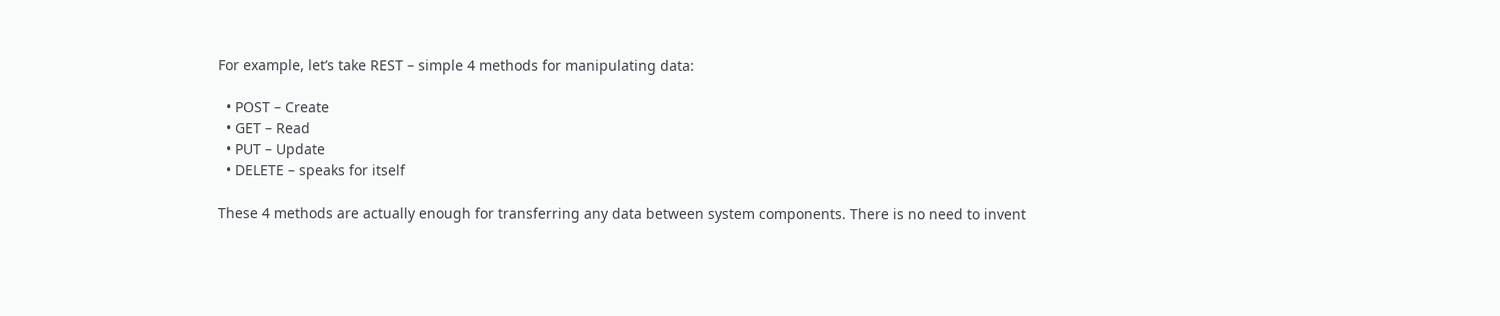For example, let’s take REST – simple 4 methods for manipulating data:

  • POST – Create
  • GET – Read
  • PUT – Update
  • DELETE – speaks for itself

These 4 methods are actually enough for transferring any data between system components. There is no need to invent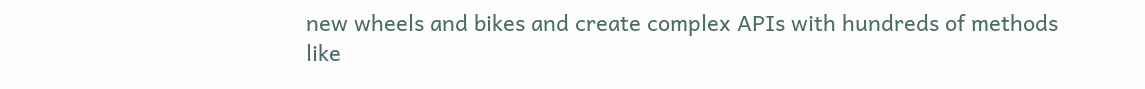new wheels and bikes and create complex APIs with hundreds of methods like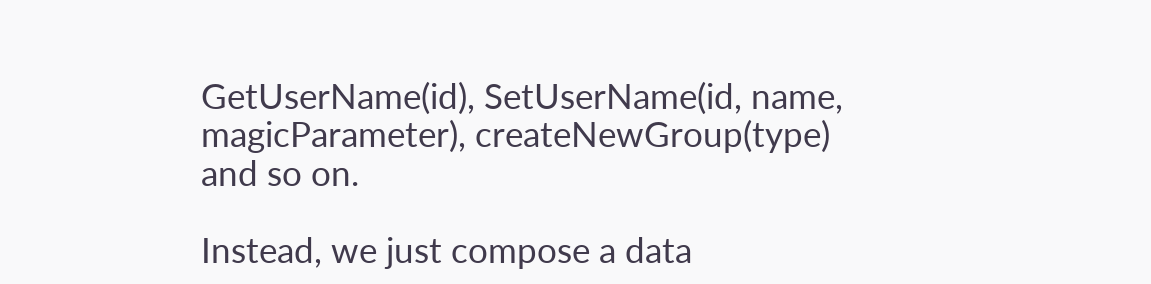GetUserName(id), SetUserName(id, name, magicParameter), createNewGroup(type) and so on.

Instead, we just compose a data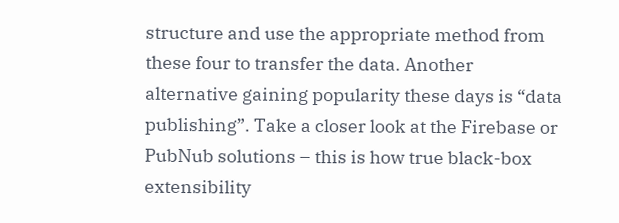structure and use the appropriate method from these four to transfer the data. Another alternative gaining popularity these days is “data publishing”. Take a closer look at the Firebase or PubNub solutions – this is how true black-box extensibility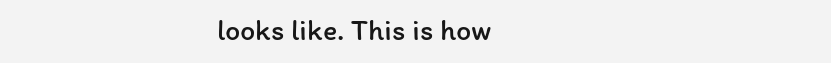looks like. This is how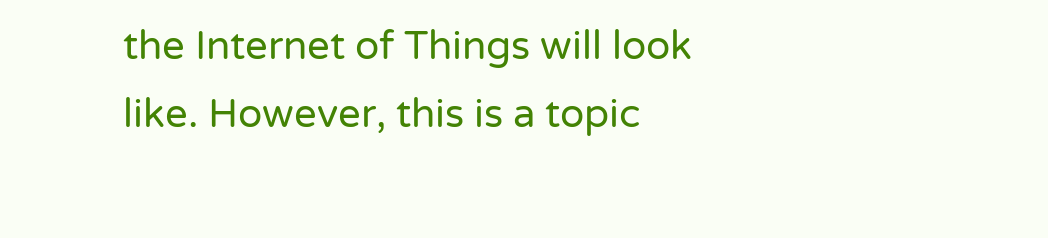the Internet of Things will look like. However, this is a topic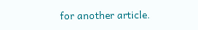for another article.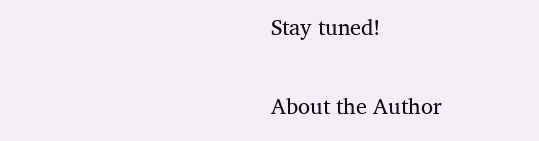Stay tuned!

About the Author